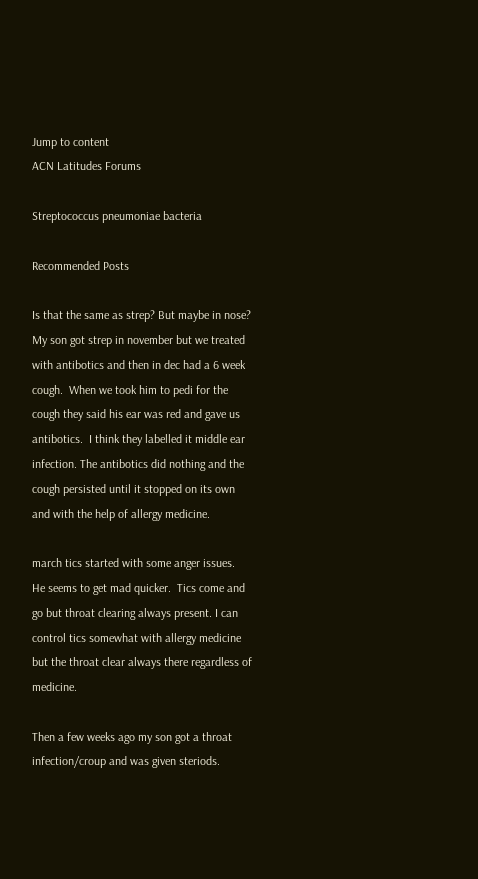Jump to content
ACN Latitudes Forums

Streptococcus pneumoniae bacteria

Recommended Posts

Is that the same as strep? But maybe in nose?   My son got strep in november but we treated with antibotics and then in dec had a 6 week cough.  When we took him to pedi for the cough they said his ear was red and gave us antibotics.  I think they labelled it middle ear infection. The antibotics did nothing and the cough persisted until it stopped on its own and with the help of allergy medicine.

march tics started with some anger issues.  He seems to get mad quicker.  Tics come and go but throat clearing always present. I can control tics somewhat with allergy medicine but the throat clear always there regardless of medicine.

Then a few weeks ago my son got a throat infection/croup and was given steriods.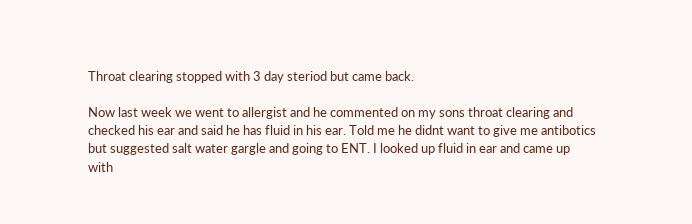Throat clearing stopped with 3 day steriod but came back.

Now last week we went to allergist and he commented on my sons throat clearing and checked his ear and said he has fluid in his ear. Told me he didnt want to give me antibotics but suggested salt water gargle and going to ENT. I looked up fluid in ear and came up with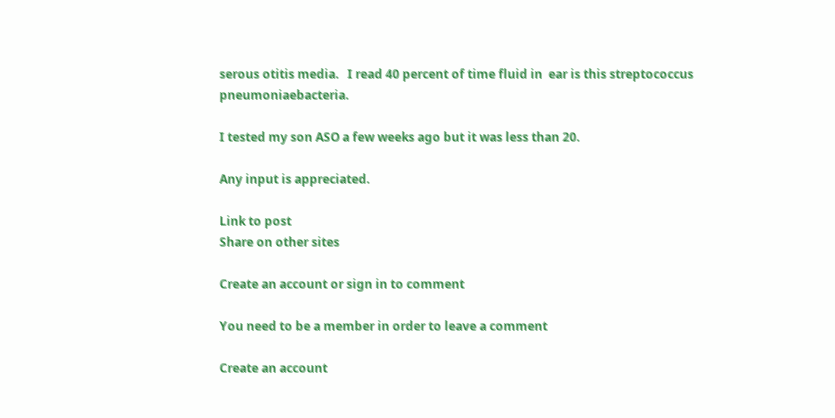serous otitis media.   I read 40 percent of time fluid in  ear is this streptococcus pneumoniaebacteria.

I tested my son ASO a few weeks ago but it was less than 20.

Any input is appreciated.

Link to post
Share on other sites

Create an account or sign in to comment

You need to be a member in order to leave a comment

Create an account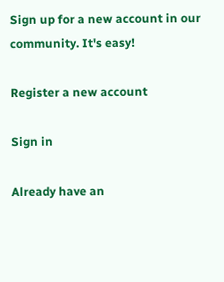Sign up for a new account in our community. It's easy!

Register a new account

Sign in

Already have an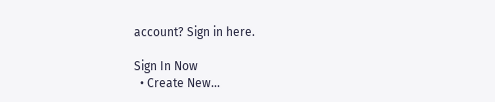account? Sign in here.

Sign In Now
  • Create New...